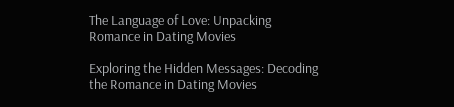The Language of Love: Unpacking Romance in Dating Movies

Exploring the Hidden Messages: Decoding the Romance in Dating Movies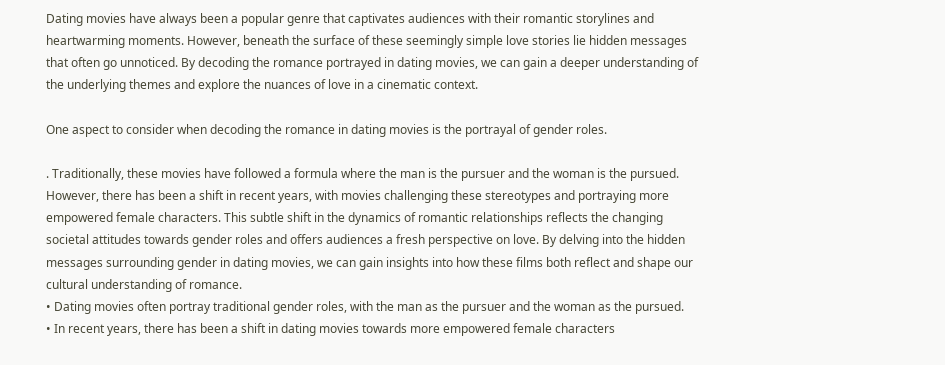Dating movies have always been a popular genre that captivates audiences with their romantic storylines and heartwarming moments. However, beneath the surface of these seemingly simple love stories lie hidden messages that often go unnoticed. By decoding the romance portrayed in dating movies, we can gain a deeper understanding of the underlying themes and explore the nuances of love in a cinematic context.

One aspect to consider when decoding the romance in dating movies is the portrayal of gender roles.

. Traditionally, these movies have followed a formula where the man is the pursuer and the woman is the pursued. However, there has been a shift in recent years, with movies challenging these stereotypes and portraying more empowered female characters. This subtle shift in the dynamics of romantic relationships reflects the changing societal attitudes towards gender roles and offers audiences a fresh perspective on love. By delving into the hidden messages surrounding gender in dating movies, we can gain insights into how these films both reflect and shape our cultural understanding of romance.
• Dating movies often portray traditional gender roles, with the man as the pursuer and the woman as the pursued.
• In recent years, there has been a shift in dating movies towards more empowered female characters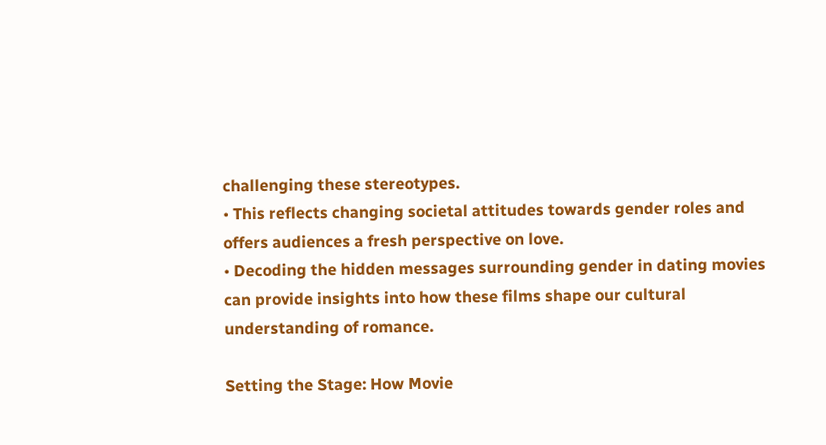challenging these stereotypes.
• This reflects changing societal attitudes towards gender roles and offers audiences a fresh perspective on love.
• Decoding the hidden messages surrounding gender in dating movies can provide insights into how these films shape our cultural understanding of romance.

Setting the Stage: How Movie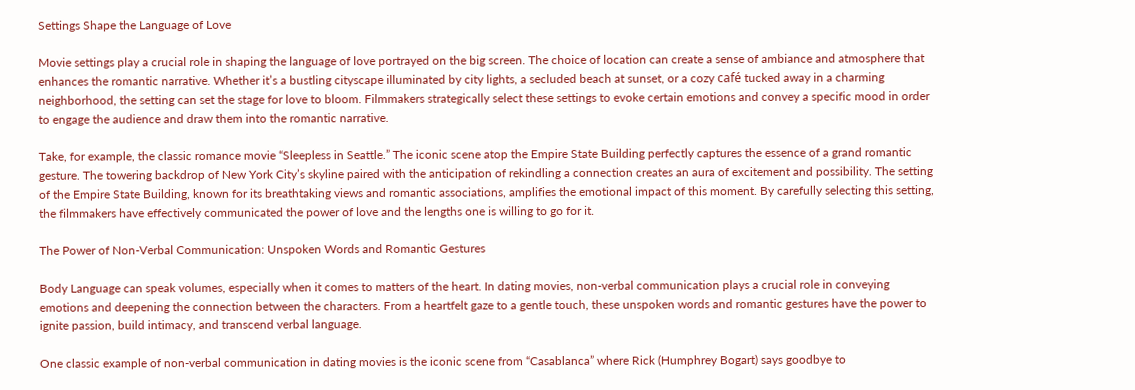Settings Shape the Language of Love

Movie settings play a crucial role in shaping the language of love portrayed on the big screen. The choice of location can create a sense of ambiance and atmosphere that enhances the romantic narrative. Whether it’s a bustling cityscape illuminated by city lights, a secluded beach at sunset, or a cozy café tucked away in a charming neighborhood, the setting can set the stage for love to bloom. Filmmakers strategically select these settings to evoke certain emotions and convey a specific mood in order to engage the audience and draw them into the romantic narrative.

Take, for example, the classic romance movie “Sleepless in Seattle.” The iconic scene atop the Empire State Building perfectly captures the essence of a grand romantic gesture. The towering backdrop of New York City’s skyline paired with the anticipation of rekindling a connection creates an aura of excitement and possibility. The setting of the Empire State Building, known for its breathtaking views and romantic associations, amplifies the emotional impact of this moment. By carefully selecting this setting, the filmmakers have effectively communicated the power of love and the lengths one is willing to go for it.

The Power of Non-Verbal Communication: Unspoken Words and Romantic Gestures

Body Language can speak volumes, especially when it comes to matters of the heart. In dating movies, non-verbal communication plays a crucial role in conveying emotions and deepening the connection between the characters. From a heartfelt gaze to a gentle touch, these unspoken words and romantic gestures have the power to ignite passion, build intimacy, and transcend verbal language.

One classic example of non-verbal communication in dating movies is the iconic scene from “Casablanca” where Rick (Humphrey Bogart) says goodbye to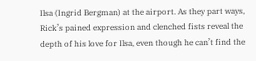Ilsa (Ingrid Bergman) at the airport. As they part ways, Rick’s pained expression and clenched fists reveal the depth of his love for Ilsa, even though he can’t find the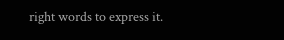right words to express it.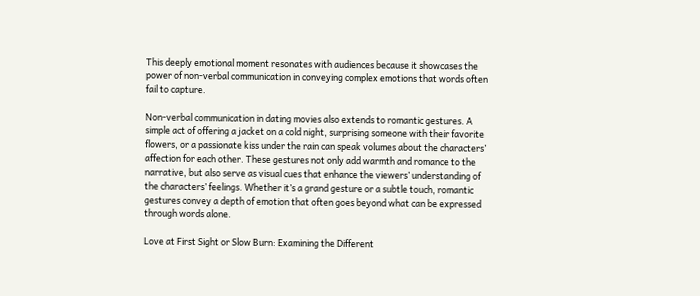This deeply emotional moment resonates with audiences because it showcases the power of non-verbal communication in conveying complex emotions that words often fail to capture.

Non-verbal communication in dating movies also extends to romantic gestures. A simple act of offering a jacket on a cold night, surprising someone with their favorite flowers, or a passionate kiss under the rain can speak volumes about the characters’ affection for each other. These gestures not only add warmth and romance to the narrative, but also serve as visual cues that enhance the viewers’ understanding of the characters’ feelings. Whether it’s a grand gesture or a subtle touch, romantic gestures convey a depth of emotion that often goes beyond what can be expressed through words alone.

Love at First Sight or Slow Burn: Examining the Different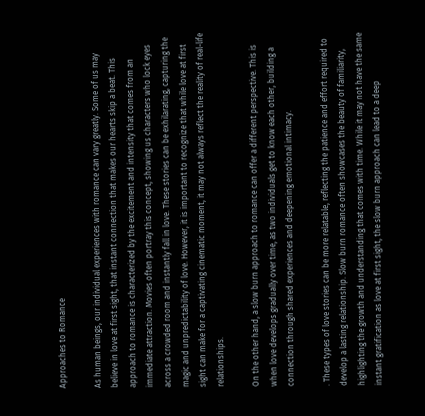Approaches to Romance

As human beings, our individual experiences with romance can vary greatly. Some of us may believe in love at first sight, that instant connection that makes our hearts skip a beat. This approach to romance is characterized by the excitement and intensity that comes from an immediate attraction. Movies often portray this concept, showing us characters who lock eyes across a crowded room and instantly fall in love. These stories can be exhilarating, capturing the magic and unpredictability of love. However, it is important to recognize that while love at first sight can make for a captivating cinematic moment, it may not always reflect the reality of real-life relationships.

On the other hand, a slow burn approach to romance can offer a different perspective. This is when love develops gradually over time, as two individuals get to know each other, building a connection through shared experiences and deepening emotional intimacy.

. These types of love stories can be more relatable, reflecting the patience and effort required to develop a lasting relationship. Slow burn romance often showcases the beauty of familiarity, highlighting the growth and understanding that comes with time. While it may not have the same instant gratification as love at first sight, the slow burn approach can lead to a deep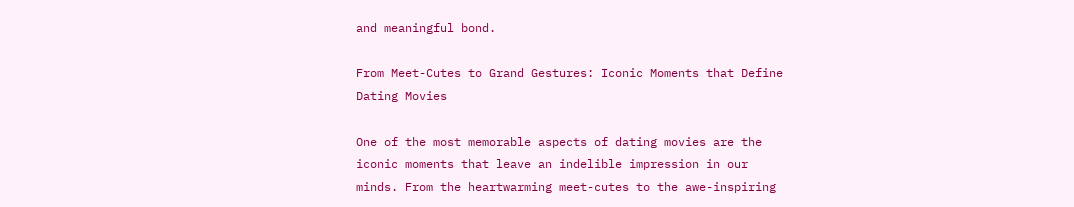and meaningful bond.

From Meet-Cutes to Grand Gestures: Iconic Moments that Define Dating Movies

One of the most memorable aspects of dating movies are the iconic moments that leave an indelible impression in our minds. From the heartwarming meet-cutes to the awe-inspiring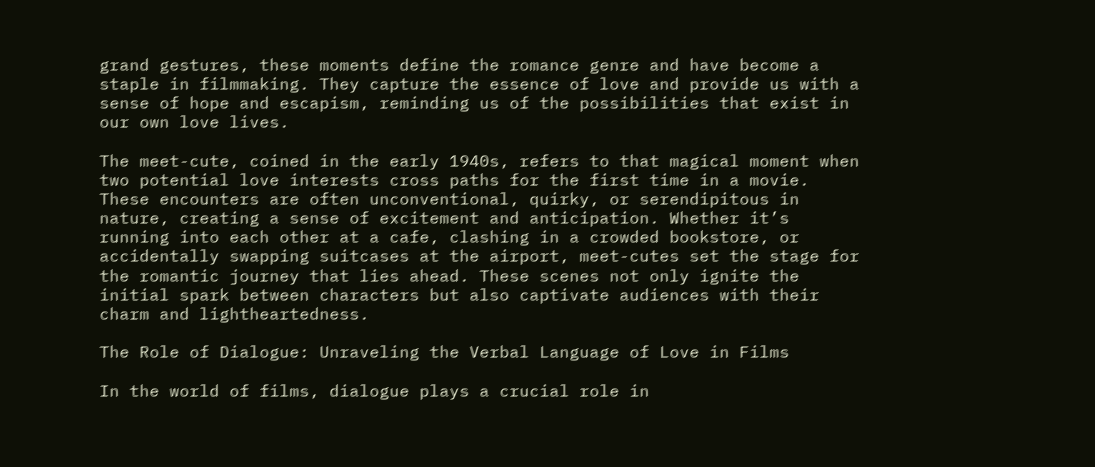grand gestures, these moments define the romance genre and have become a staple in filmmaking. They capture the essence of love and provide us with a sense of hope and escapism, reminding us of the possibilities that exist in our own love lives.

The meet-cute, coined in the early 1940s, refers to that magical moment when two potential love interests cross paths for the first time in a movie. These encounters are often unconventional, quirky, or serendipitous in nature, creating a sense of excitement and anticipation. Whether it’s running into each other at a cafe, clashing in a crowded bookstore, or accidentally swapping suitcases at the airport, meet-cutes set the stage for the romantic journey that lies ahead. These scenes not only ignite the initial spark between characters but also captivate audiences with their charm and lightheartedness.

The Role of Dialogue: Unraveling the Verbal Language of Love in Films

In the world of films, dialogue plays a crucial role in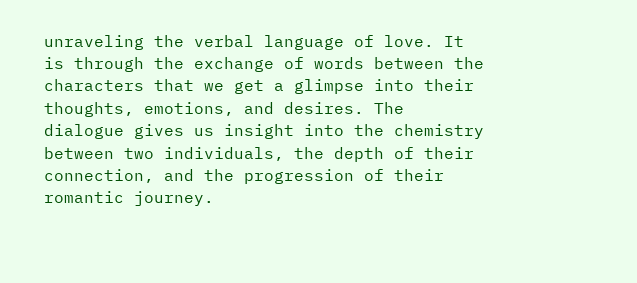unraveling the verbal language of love. It is through the exchange of words between the characters that we get a glimpse into their thoughts, emotions, and desires. The dialogue gives us insight into the chemistry between two individuals, the depth of their connection, and the progression of their romantic journey.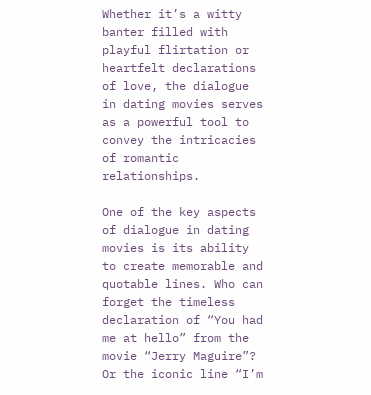Whether it’s a witty banter filled with playful flirtation or heartfelt declarations of love, the dialogue in dating movies serves as a powerful tool to convey the intricacies of romantic relationships.

One of the key aspects of dialogue in dating movies is its ability to create memorable and quotable lines. Who can forget the timeless declaration of “You had me at hello” from the movie “Jerry Maguire”? Or the iconic line “I’m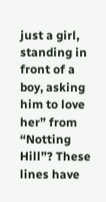just a girl, standing in front of a boy, asking him to love her” from “Notting Hill”? These lines have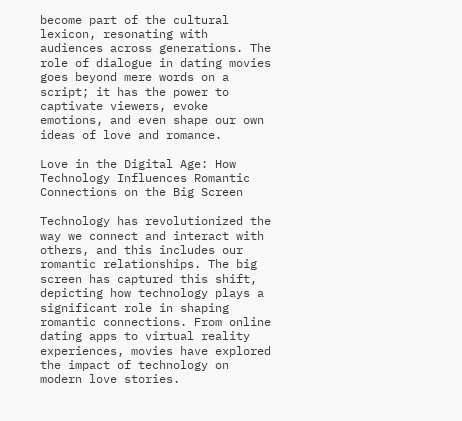become part of the cultural lexicon, resonating with audiences across generations. The role of dialogue in dating movies goes beyond mere words on a script; it has the power to captivate viewers, evoke emotions, and even shape our own ideas of love and romance.

Love in the Digital Age: How Technology Influences Romantic Connections on the Big Screen

Technology has revolutionized the way we connect and interact with others, and this includes our romantic relationships. The big screen has captured this shift, depicting how technology plays a significant role in shaping romantic connections. From online dating apps to virtual reality experiences, movies have explored the impact of technology on modern love stories.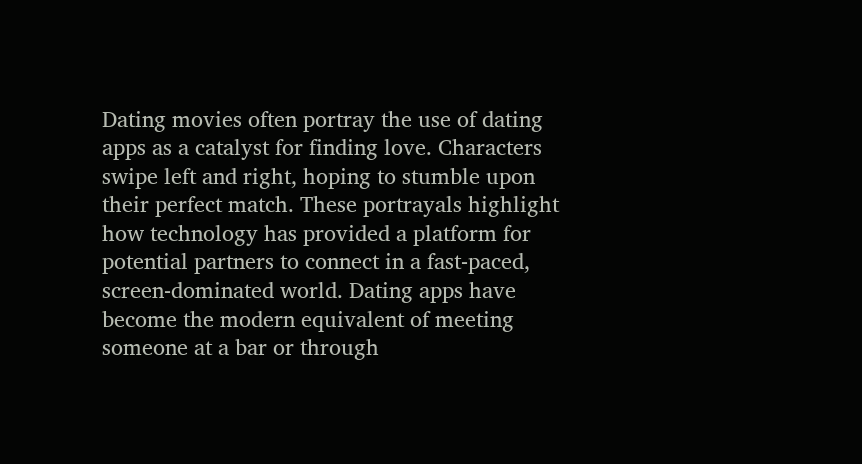Dating movies often portray the use of dating apps as a catalyst for finding love. Characters swipe left and right, hoping to stumble upon their perfect match. These portrayals highlight how technology has provided a platform for potential partners to connect in a fast-paced, screen-dominated world. Dating apps have become the modern equivalent of meeting someone at a bar or through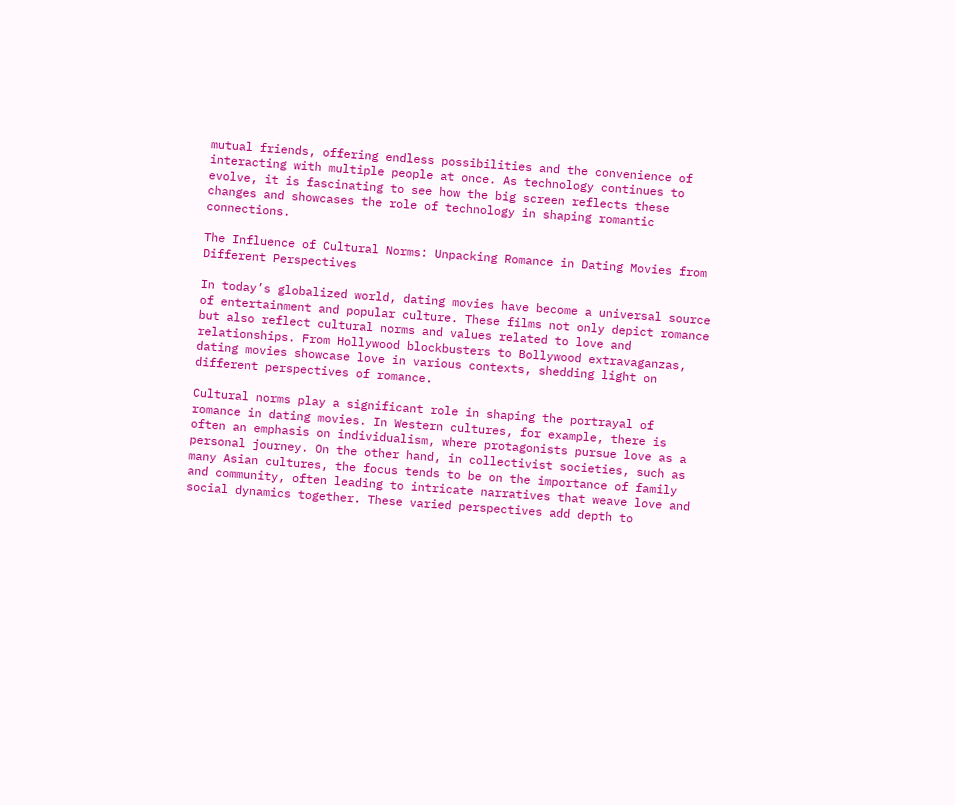mutual friends, offering endless possibilities and the convenience of interacting with multiple people at once. As technology continues to evolve, it is fascinating to see how the big screen reflects these changes and showcases the role of technology in shaping romantic connections.

The Influence of Cultural Norms: Unpacking Romance in Dating Movies from Different Perspectives

In today’s globalized world, dating movies have become a universal source of entertainment and popular culture. These films not only depict romance but also reflect cultural norms and values related to love and relationships. From Hollywood blockbusters to Bollywood extravaganzas, dating movies showcase love in various contexts, shedding light on different perspectives of romance.

Cultural norms play a significant role in shaping the portrayal of romance in dating movies. In Western cultures, for example, there is often an emphasis on individualism, where protagonists pursue love as a personal journey. On the other hand, in collectivist societies, such as many Asian cultures, the focus tends to be on the importance of family and community, often leading to intricate narratives that weave love and social dynamics together. These varied perspectives add depth to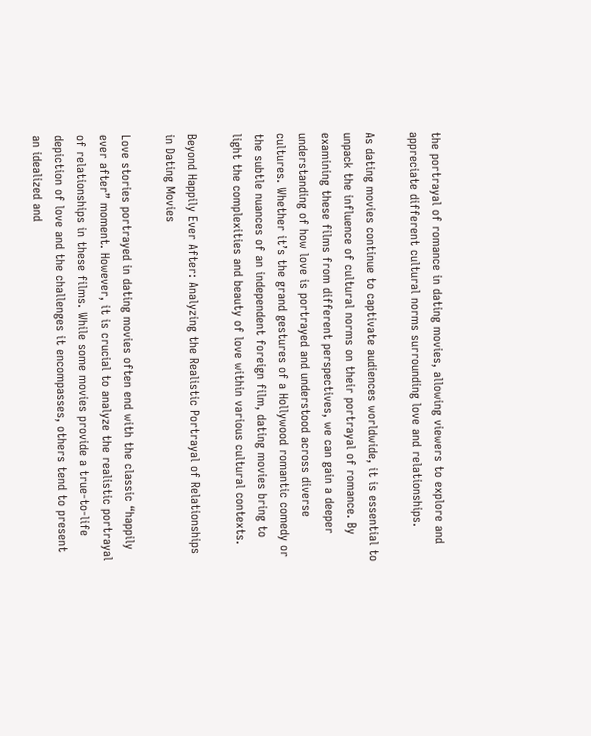the portrayal of romance in dating movies, allowing viewers to explore and appreciate different cultural norms surrounding love and relationships.

As dating movies continue to captivate audiences worldwide, it is essential to unpack the influence of cultural norms on their portrayal of romance. By examining these films from different perspectives, we can gain a deeper understanding of how love is portrayed and understood across diverse cultures. Whether it’s the grand gestures of a Hollywood romantic comedy or the subtle nuances of an independent foreign film, dating movies bring to light the complexities and beauty of love within various cultural contexts.

Beyond Happily Ever After: Analyzing the Realistic Portrayal of Relationships in Dating Movies

Love stories portrayed in dating movies often end with the classic “happily ever after” moment. However, it is crucial to analyze the realistic portrayal of relationships in these films. While some movies provide a true-to-life depiction of love and the challenges it encompasses, others tend to present an idealized and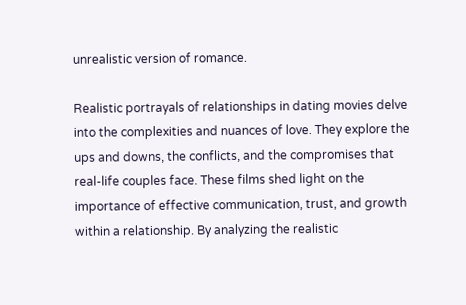unrealistic version of romance.

Realistic portrayals of relationships in dating movies delve into the complexities and nuances of love. They explore the ups and downs, the conflicts, and the compromises that real-life couples face. These films shed light on the importance of effective communication, trust, and growth within a relationship. By analyzing the realistic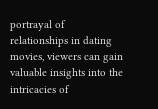portrayal of relationships in dating movies, viewers can gain valuable insights into the intricacies of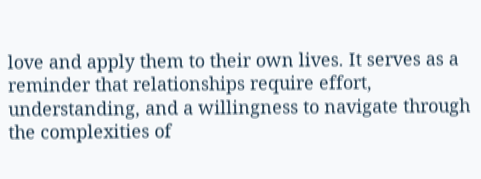love and apply them to their own lives. It serves as a reminder that relationships require effort, understanding, and a willingness to navigate through the complexities of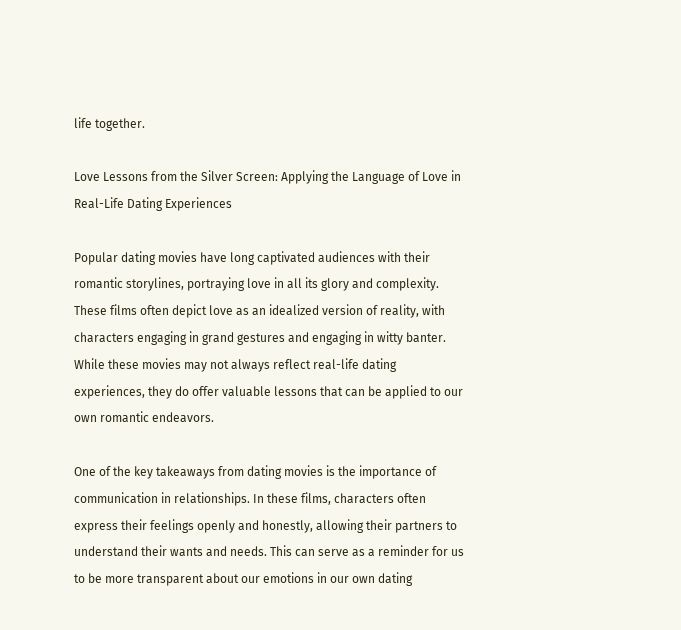life together.

Love Lessons from the Silver Screen: Applying the Language of Love in Real-Life Dating Experiences

Popular dating movies have long captivated audiences with their romantic storylines, portraying love in all its glory and complexity. These films often depict love as an idealized version of reality, with characters engaging in grand gestures and engaging in witty banter. While these movies may not always reflect real-life dating experiences, they do offer valuable lessons that can be applied to our own romantic endeavors.

One of the key takeaways from dating movies is the importance of communication in relationships. In these films, characters often express their feelings openly and honestly, allowing their partners to understand their wants and needs. This can serve as a reminder for us to be more transparent about our emotions in our own dating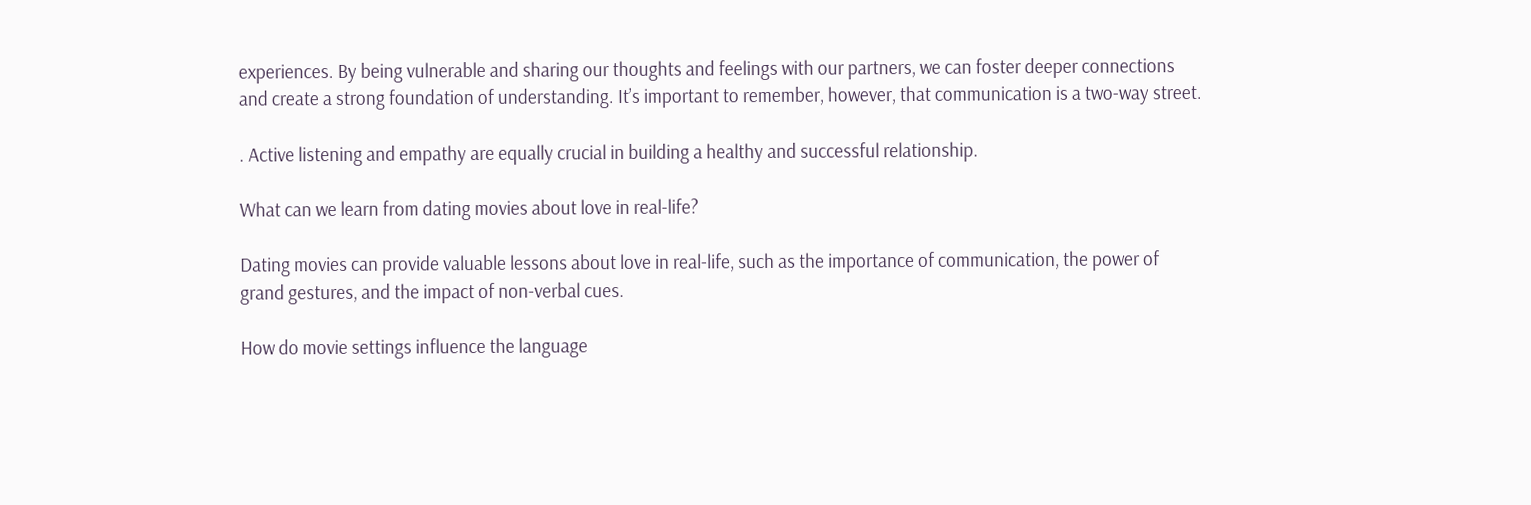experiences. By being vulnerable and sharing our thoughts and feelings with our partners, we can foster deeper connections and create a strong foundation of understanding. It’s important to remember, however, that communication is a two-way street.

. Active listening and empathy are equally crucial in building a healthy and successful relationship.

What can we learn from dating movies about love in real-life?

Dating movies can provide valuable lessons about love in real-life, such as the importance of communication, the power of grand gestures, and the impact of non-verbal cues.

How do movie settings influence the language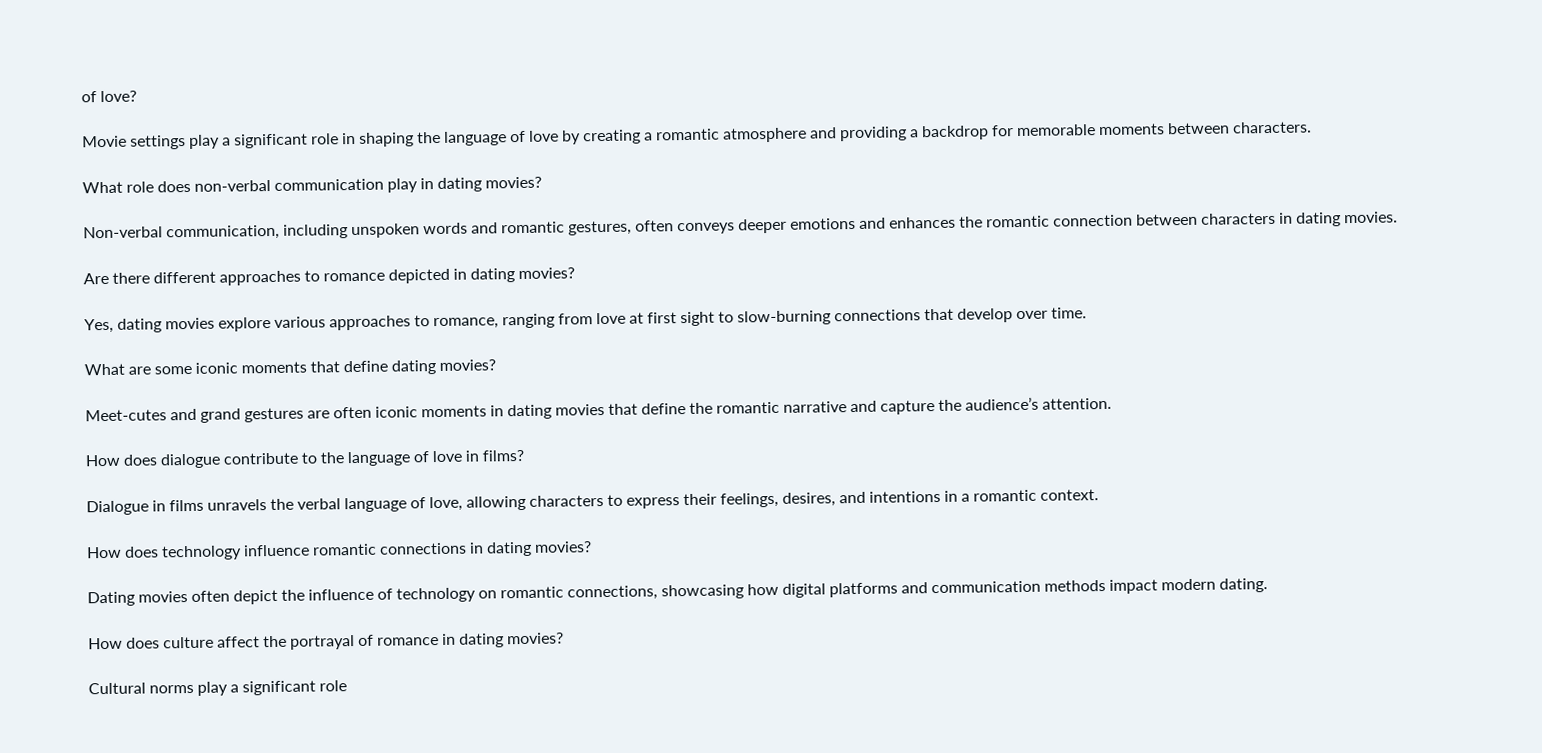of love?

Movie settings play a significant role in shaping the language of love by creating a romantic atmosphere and providing a backdrop for memorable moments between characters.

What role does non-verbal communication play in dating movies?

Non-verbal communication, including unspoken words and romantic gestures, often conveys deeper emotions and enhances the romantic connection between characters in dating movies.

Are there different approaches to romance depicted in dating movies?

Yes, dating movies explore various approaches to romance, ranging from love at first sight to slow-burning connections that develop over time.

What are some iconic moments that define dating movies?

Meet-cutes and grand gestures are often iconic moments in dating movies that define the romantic narrative and capture the audience’s attention.

How does dialogue contribute to the language of love in films?

Dialogue in films unravels the verbal language of love, allowing characters to express their feelings, desires, and intentions in a romantic context.

How does technology influence romantic connections in dating movies?

Dating movies often depict the influence of technology on romantic connections, showcasing how digital platforms and communication methods impact modern dating.

How does culture affect the portrayal of romance in dating movies?

Cultural norms play a significant role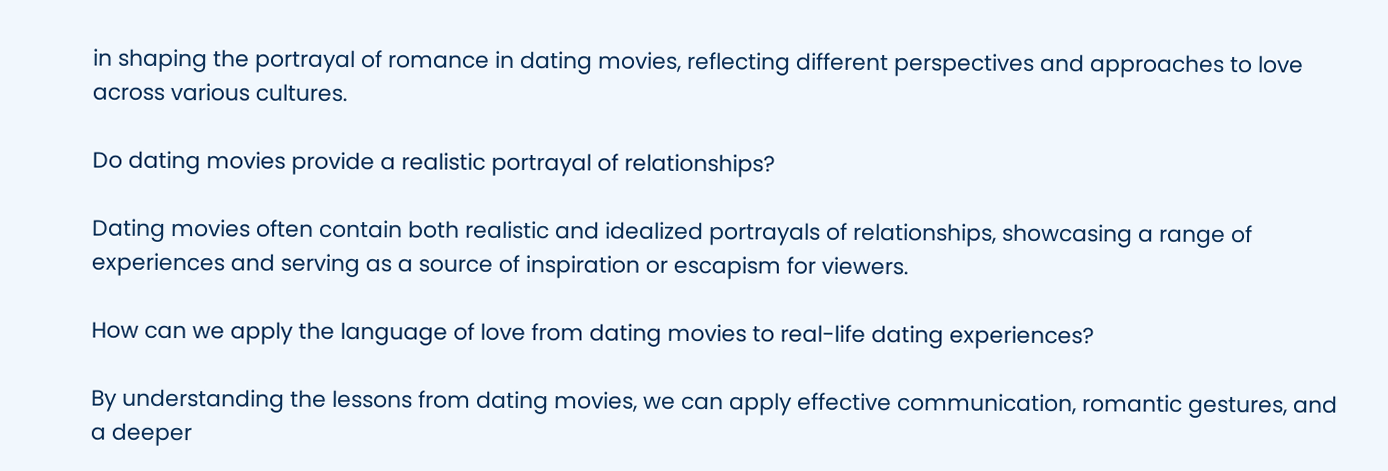in shaping the portrayal of romance in dating movies, reflecting different perspectives and approaches to love across various cultures.

Do dating movies provide a realistic portrayal of relationships?

Dating movies often contain both realistic and idealized portrayals of relationships, showcasing a range of experiences and serving as a source of inspiration or escapism for viewers.

How can we apply the language of love from dating movies to real-life dating experiences?

By understanding the lessons from dating movies, we can apply effective communication, romantic gestures, and a deeper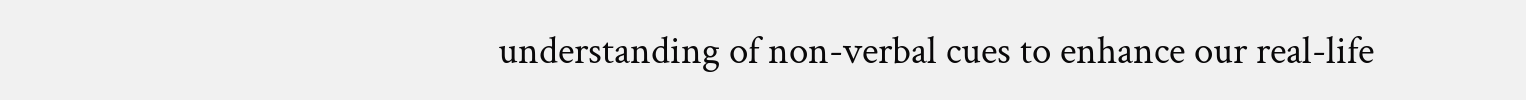understanding of non-verbal cues to enhance our real-life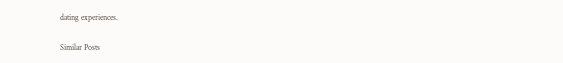dating experiences.

Similar Posts